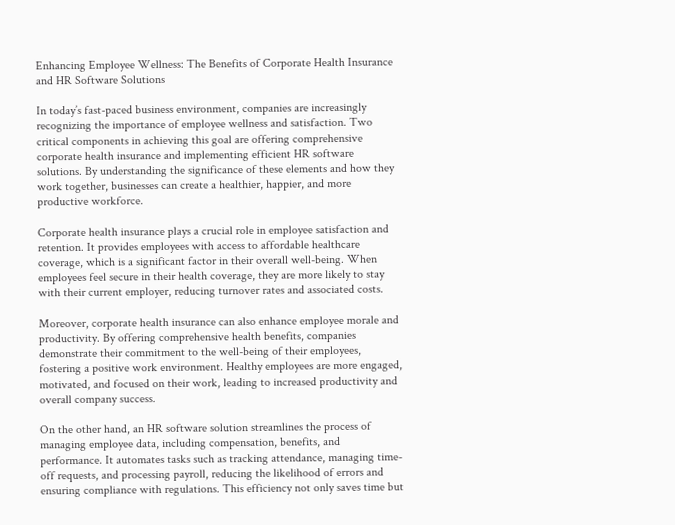Enhancing Employee Wellness: The Benefits of Corporate Health Insurance and HR Software Solutions

In today’s fast-paced business environment, companies are increasingly recognizing the importance of employee wellness and satisfaction. Two critical components in achieving this goal are offering comprehensive corporate health insurance and implementing efficient HR software solutions. By understanding the significance of these elements and how they work together, businesses can create a healthier, happier, and more productive workforce.

Corporate health insurance plays a crucial role in employee satisfaction and retention. It provides employees with access to affordable healthcare coverage, which is a significant factor in their overall well-being. When employees feel secure in their health coverage, they are more likely to stay with their current employer, reducing turnover rates and associated costs.

Moreover, corporate health insurance can also enhance employee morale and productivity. By offering comprehensive health benefits, companies demonstrate their commitment to the well-being of their employees, fostering a positive work environment. Healthy employees are more engaged, motivated, and focused on their work, leading to increased productivity and overall company success.

On the other hand, an HR software solution streamlines the process of managing employee data, including compensation, benefits, and performance. It automates tasks such as tracking attendance, managing time-off requests, and processing payroll, reducing the likelihood of errors and ensuring compliance with regulations. This efficiency not only saves time but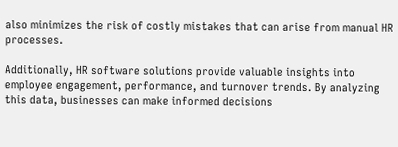also minimizes the risk of costly mistakes that can arise from manual HR processes.

Additionally, HR software solutions provide valuable insights into employee engagement, performance, and turnover trends. By analyzing this data, businesses can make informed decisions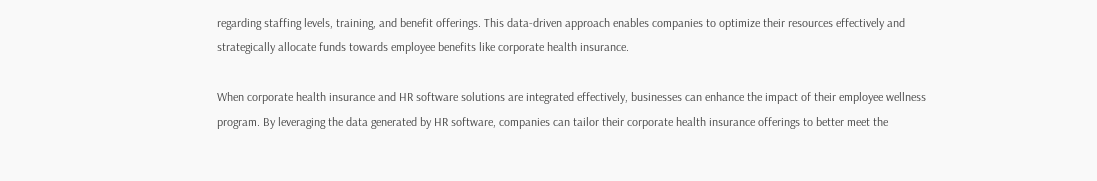regarding staffing levels, training, and benefit offerings. This data-driven approach enables companies to optimize their resources effectively and strategically allocate funds towards employee benefits like corporate health insurance.

When corporate health insurance and HR software solutions are integrated effectively, businesses can enhance the impact of their employee wellness program. By leveraging the data generated by HR software, companies can tailor their corporate health insurance offerings to better meet the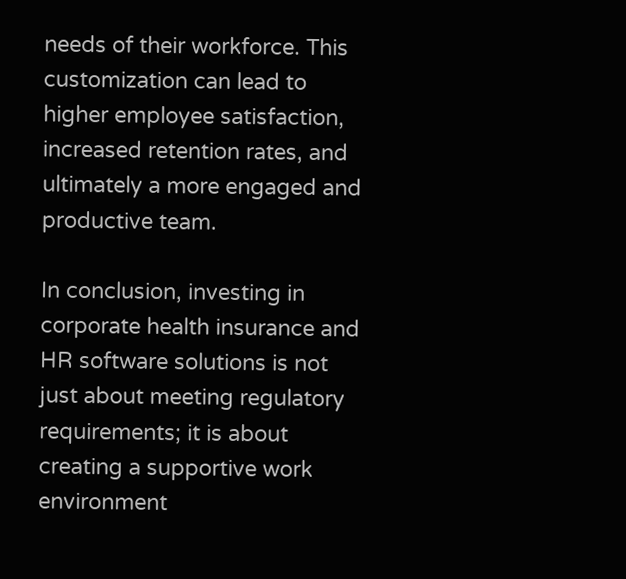needs of their workforce. This customization can lead to higher employee satisfaction, increased retention rates, and ultimately a more engaged and productive team.

In conclusion, investing in corporate health insurance and HR software solutions is not just about meeting regulatory requirements; it is about creating a supportive work environment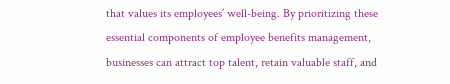that values its employees’ well-being. By prioritizing these essential components of employee benefits management, businesses can attract top talent, retain valuable staff, and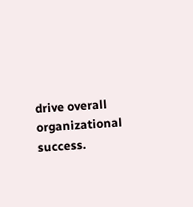drive overall organizational success.